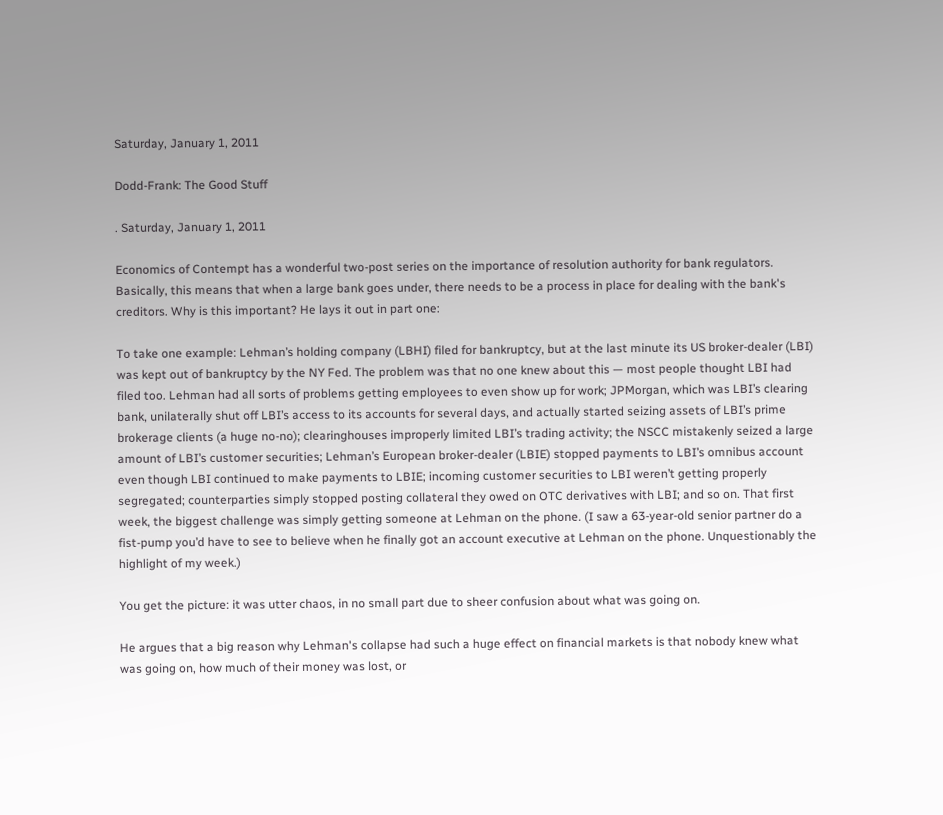Saturday, January 1, 2011

Dodd-Frank: The Good Stuff

. Saturday, January 1, 2011

Economics of Contempt has a wonderful two-post series on the importance of resolution authority for bank regulators. Basically, this means that when a large bank goes under, there needs to be a process in place for dealing with the bank's creditors. Why is this important? He lays it out in part one:

To take one example: Lehman’s holding company (LBHI) filed for bankruptcy, but at the last minute its US broker-dealer (LBI) was kept out of bankruptcy by the NY Fed. The problem was that no one knew about this — most people thought LBI had filed too. Lehman had all sorts of problems getting employees to even show up for work; JPMorgan, which was LBI’s clearing bank, unilaterally shut off LBI’s access to its accounts for several days, and actually started seizing assets of LBI’s prime brokerage clients (a huge no-no); clearinghouses improperly limited LBI’s trading activity; the NSCC mistakenly seized a large amount of LBI’s customer securities; Lehman’s European broker-dealer (LBIE) stopped payments to LBI’s omnibus account even though LBI continued to make payments to LBIE; incoming customer securities to LBI weren’t getting properly segregated; counterparties simply stopped posting collateral they owed on OTC derivatives with LBI; and so on. That first week, the biggest challenge was simply getting someone at Lehman on the phone. (I saw a 63-year-old senior partner do a fist-pump you’d have to see to believe when he finally got an account executive at Lehman on the phone. Unquestionably the highlight of my week.)

You get the picture: it was utter chaos, in no small part due to sheer confusion about what was going on.

He argues that a big reason why Lehman's collapse had such a huge effect on financial markets is that nobody knew what was going on, how much of their money was lost, or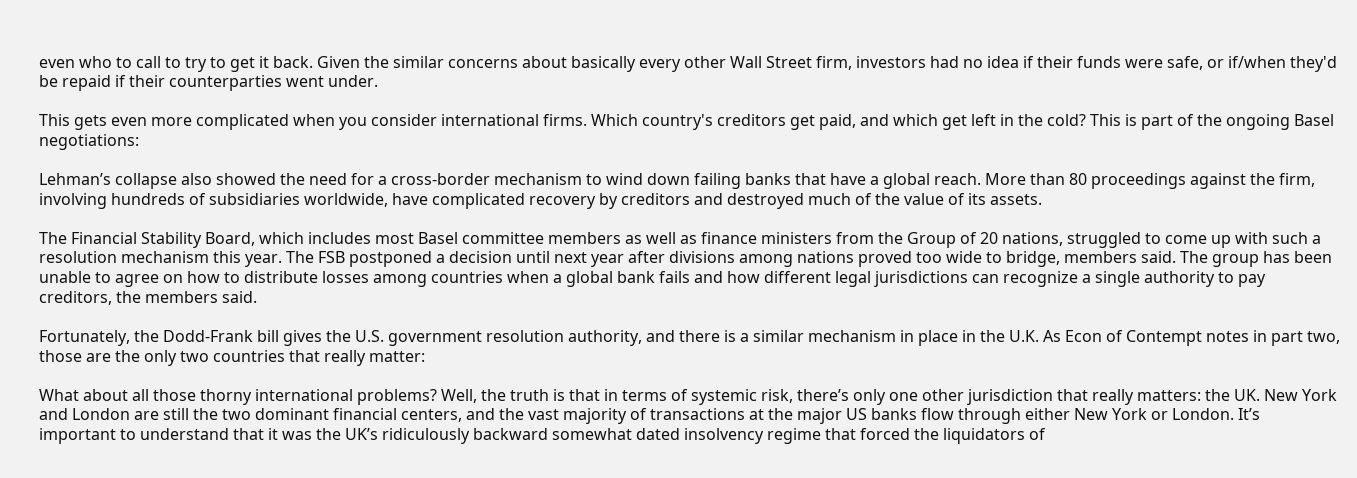even who to call to try to get it back. Given the similar concerns about basically every other Wall Street firm, investors had no idea if their funds were safe, or if/when they'd be repaid if their counterparties went under.

This gets even more complicated when you consider international firms. Which country's creditors get paid, and which get left in the cold? This is part of the ongoing Basel negotiations:

Lehman’s collapse also showed the need for a cross-border mechanism to wind down failing banks that have a global reach. More than 80 proceedings against the firm, involving hundreds of subsidiaries worldwide, have complicated recovery by creditors and destroyed much of the value of its assets.

The Financial Stability Board, which includes most Basel committee members as well as finance ministers from the Group of 20 nations, struggled to come up with such a resolution mechanism this year. The FSB postponed a decision until next year after divisions among nations proved too wide to bridge, members said. The group has been unable to agree on how to distribute losses among countries when a global bank fails and how different legal jurisdictions can recognize a single authority to pay creditors, the members said.

Fortunately, the Dodd-Frank bill gives the U.S. government resolution authority, and there is a similar mechanism in place in the U.K. As Econ of Contempt notes in part two, those are the only two countries that really matter:

What about all those thorny international problems? Well, the truth is that in terms of systemic risk, there’s only one other jurisdiction that really matters: the UK. New York and London are still the two dominant financial centers, and the vast majority of transactions at the major US banks flow through either New York or London. It’s important to understand that it was the UK’s ridiculously backward somewhat dated insolvency regime that forced the liquidators of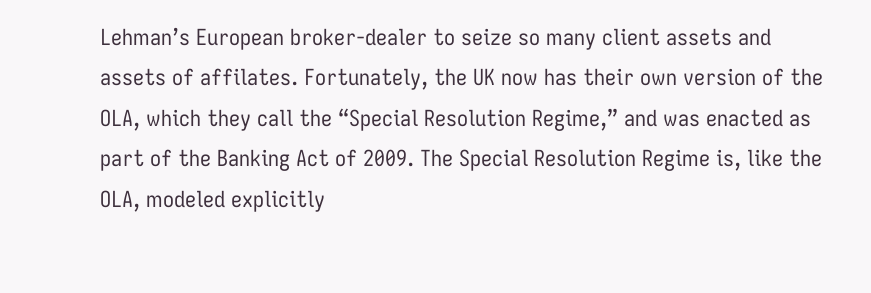Lehman’s European broker-dealer to seize so many client assets and assets of affilates. Fortunately, the UK now has their own version of the OLA, which they call the “Special Resolution Regime,” and was enacted as part of the Banking Act of 2009. The Special Resolution Regime is, like the OLA, modeled explicitly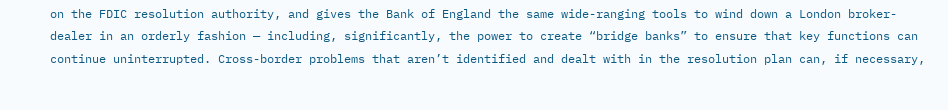on the FDIC resolution authority, and gives the Bank of England the same wide-ranging tools to wind down a London broker-dealer in an orderly fashion — including, significantly, the power to create “bridge banks” to ensure that key functions can continue uninterrupted. Cross-border problems that aren’t identified and dealt with in the resolution plan can, if necessary,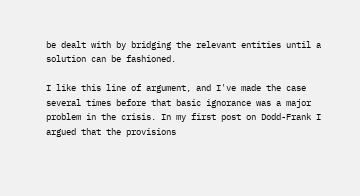be dealt with by bridging the relevant entities until a solution can be fashioned.

I like this line of argument, and I've made the case several times before that basic ignorance was a major problem in the crisis. In my first post on Dodd-Frank I argued that the provisions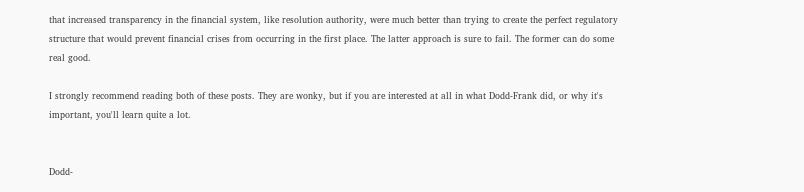that increased transparency in the financial system, like resolution authority, were much better than trying to create the perfect regulatory structure that would prevent financial crises from occurring in the first place. The latter approach is sure to fail. The former can do some real good.

I strongly recommend reading both of these posts. They are wonky, but if you are interested at all in what Dodd-Frank did, or why it's important, you'll learn quite a lot.


Dodd-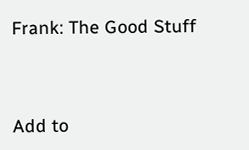Frank: The Good Stuff




Add to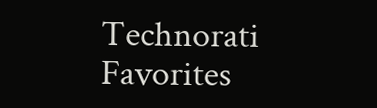Technorati Favorites